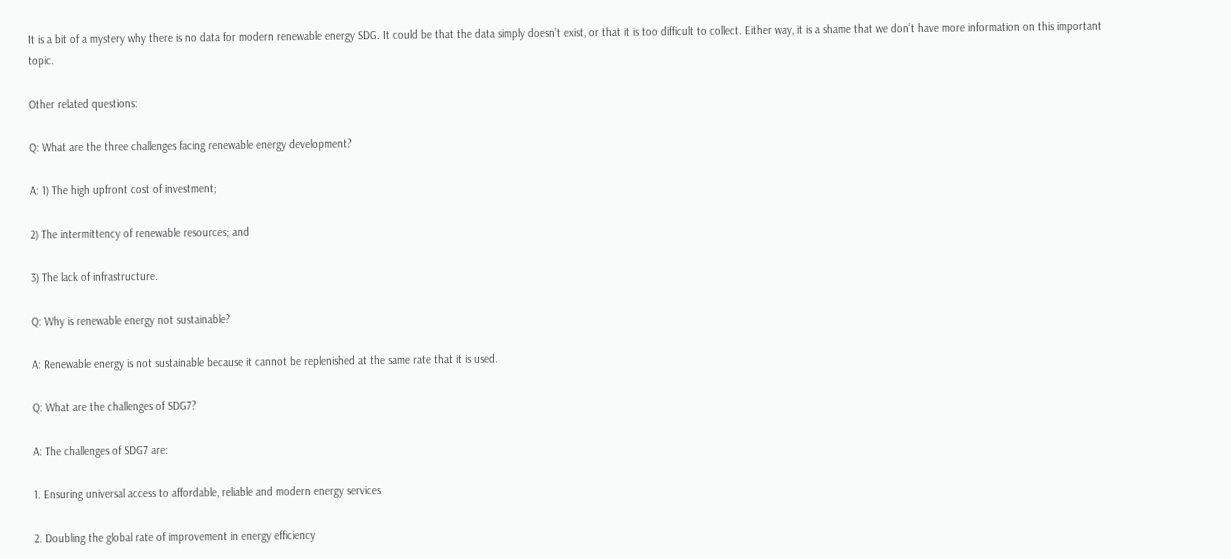It is a bit of a mystery why there is no data for modern renewable energy SDG. It could be that the data simply doesn’t exist, or that it is too difficult to collect. Either way, it is a shame that we don’t have more information on this important topic.

Other related questions:

Q: What are the three challenges facing renewable energy development?

A: 1) The high upfront cost of investment;

2) The intermittency of renewable resources; and

3) The lack of infrastructure.

Q: Why is renewable energy not sustainable?

A: Renewable energy is not sustainable because it cannot be replenished at the same rate that it is used.

Q: What are the challenges of SDG7?

A: The challenges of SDG7 are:

1. Ensuring universal access to affordable, reliable and modern energy services

2. Doubling the global rate of improvement in energy efficiency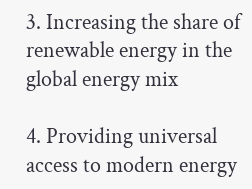3. Increasing the share of renewable energy in the global energy mix

4. Providing universal access to modern energy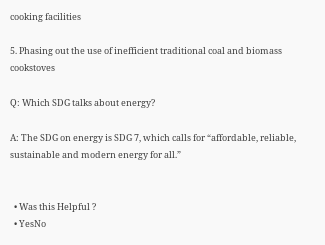cooking facilities

5. Phasing out the use of inefficient traditional coal and biomass cookstoves

Q: Which SDG talks about energy?

A: The SDG on energy is SDG 7, which calls for “affordable, reliable, sustainable and modern energy for all.”


  • Was this Helpful ?
  • YesNo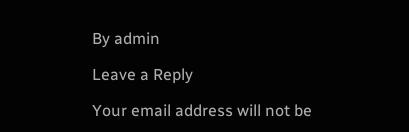By admin

Leave a Reply

Your email address will not be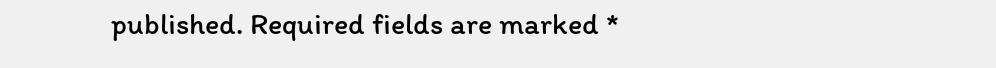published. Required fields are marked *